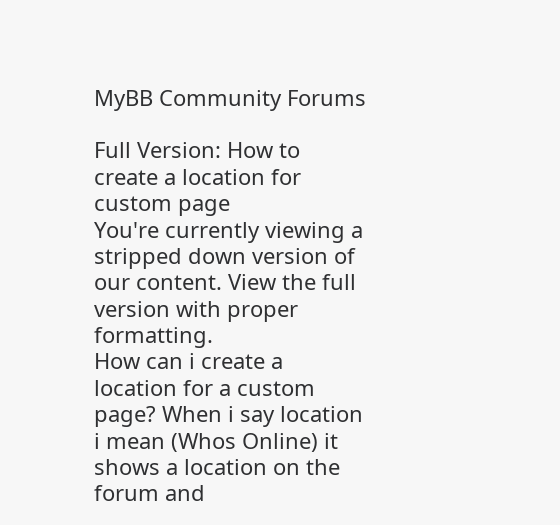MyBB Community Forums

Full Version: How to create a location for custom page
You're currently viewing a stripped down version of our content. View the full version with proper formatting.
How can i create a location for a custom page? When i say location i mean (Whos Online) it shows a location on the forum and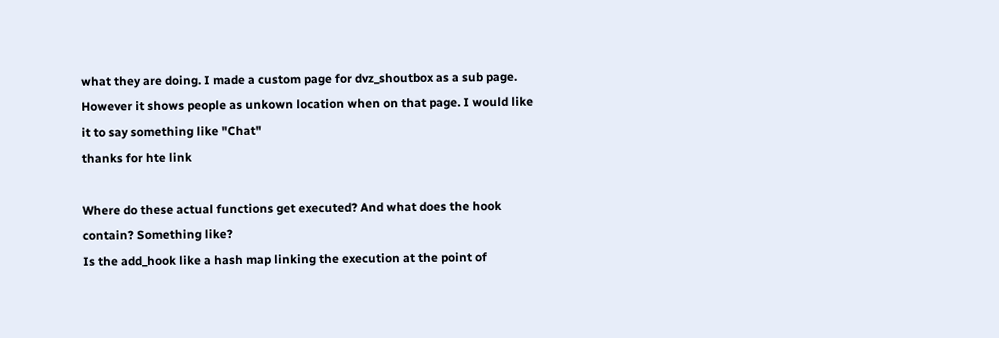what they are doing. I made a custom page for dvz_shoutbox as a sub page. However it shows people as unkown location when on that page. I would like it to say something like "Chat"
thanks for hte link

Where do these actual functions get executed? And what does the hook contain? Something like?
Is the add_hook like a hash map linking the execution at the point of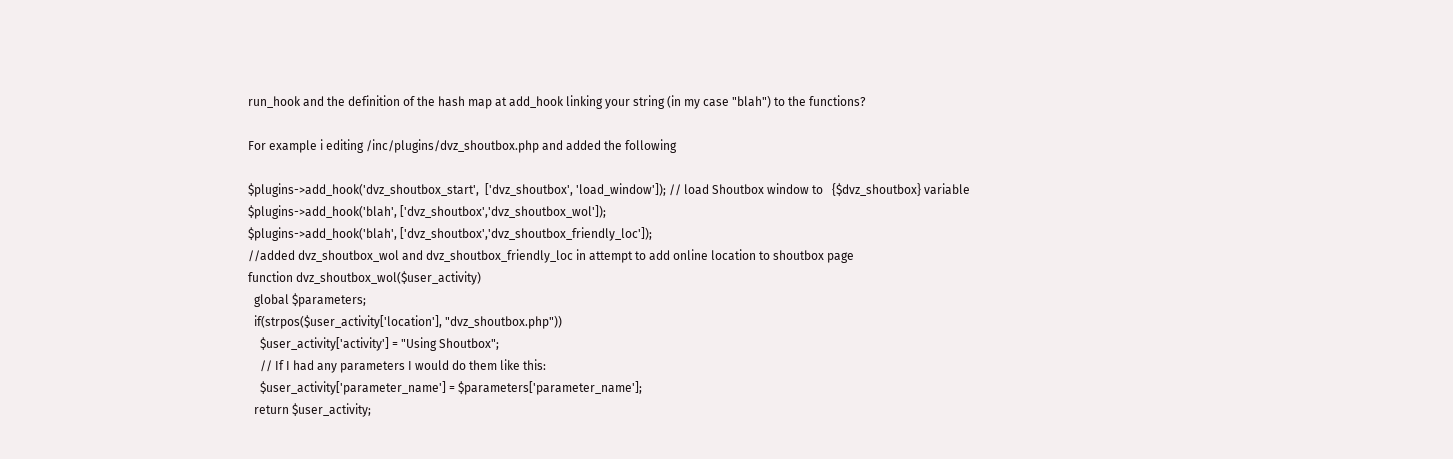run_hook and the definition of the hash map at add_hook linking your string (in my case "blah") to the functions?

For example i editing /inc/plugins/dvz_shoutbox.php and added the following

$plugins->add_hook('dvz_shoutbox_start',  ['dvz_shoutbox', 'load_window']); // load Shoutbox window to   {$dvz_shoutbox} variable
$plugins->add_hook('blah', ['dvz_shoutbox','dvz_shoutbox_wol']);
$plugins->add_hook('blah', ['dvz_shoutbox','dvz_shoutbox_friendly_loc']);
//added dvz_shoutbox_wol and dvz_shoutbox_friendly_loc in attempt to add online location to shoutbox page
function dvz_shoutbox_wol($user_activity)
  global $parameters;
  if(strpos($user_activity['location'], "dvz_shoutbox.php"))
    $user_activity['activity'] = "Using Shoutbox";
    // If I had any parameters I would do them like this:
    $user_activity['parameter_name'] = $parameters['parameter_name'];
  return $user_activity;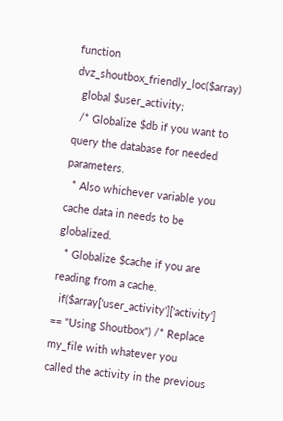function dvz_shoutbox_friendly_loc($array)
  global $user_activity;
  /* Globalize $db if you want to query the database for needed parameters.
  * Also whichever variable you cache data in needs to be globalized.
  * Globalize $cache if you are reading from a cache.
  if($array['user_activity']['activity'] == "Using Shoutbox") /* Replace my_file with whatever you       called the activity in the previous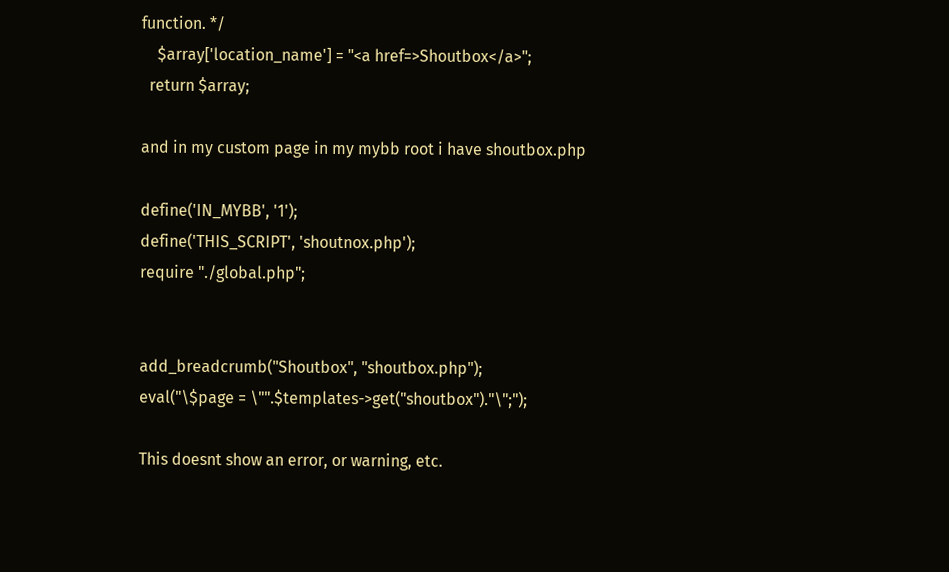function. */
    $array['location_name'] = "<a href=>Shoutbox</a>";
  return $array;

and in my custom page in my mybb root i have shoutbox.php

define('IN_MYBB', '1');
define('THIS_SCRIPT', 'shoutnox.php');
require "./global.php";


add_breadcrumb("Shoutbox", "shoutbox.php");
eval("\$page = \"".$templates->get("shoutbox")."\";");

This doesnt show an error, or warning, etc.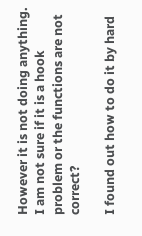However it is not doing anything. I am not sure if it is a hook problem or the functions are not correct?

I found out how to do it by hard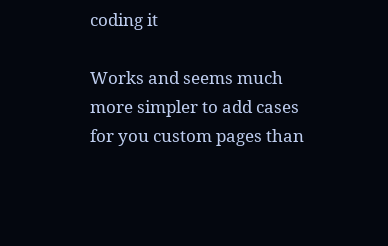coding it

Works and seems much more simpler to add cases for you custom pages than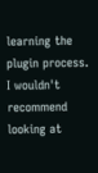learning the plugin process.
I wouldn't recommend looking at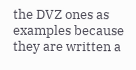the DVZ ones as examples because they are written a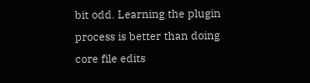bit odd. Learning the plugin process is better than doing core file edits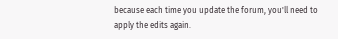because each time you update the forum, you'll need to apply the edits again.